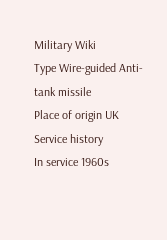Military Wiki
Type Wire-guided Anti-tank missile
Place of origin UK
Service history
In service 1960s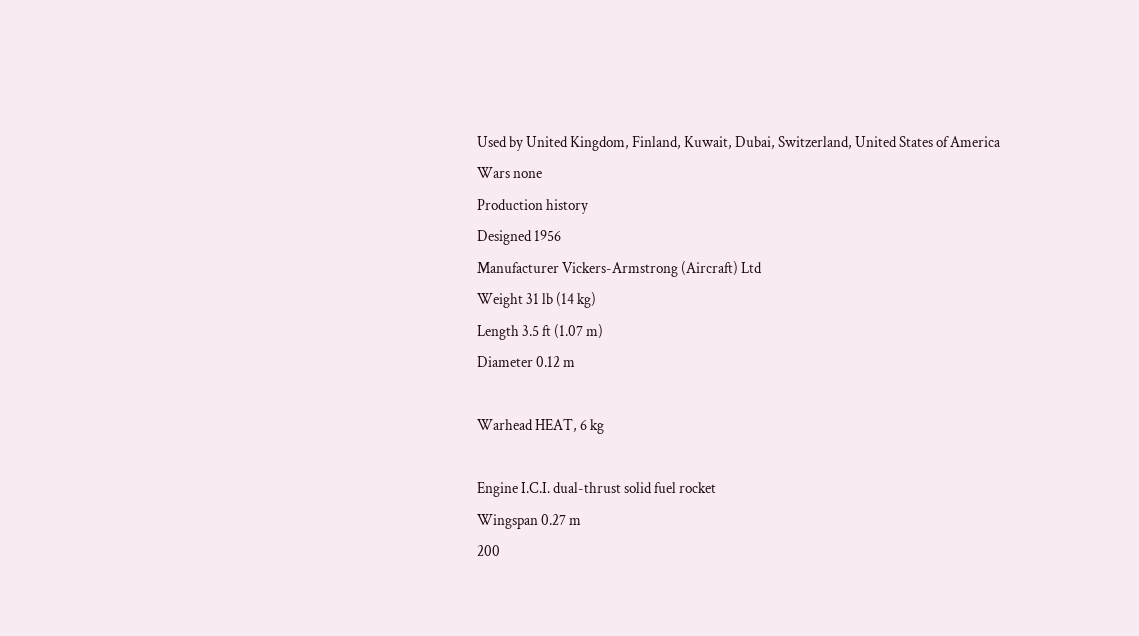Used by United Kingdom, Finland, Kuwait, Dubai, Switzerland, United States of America
Wars none
Production history
Designed 1956
Manufacturer Vickers-Armstrong (Aircraft) Ltd
Weight 31 lb (14 kg)
Length 3.5 ft (1.07 m)
Diameter 0.12 m

Warhead HEAT, 6 kg

Engine I.C.I. dual-thrust solid fuel rocket
Wingspan 0.27 m
200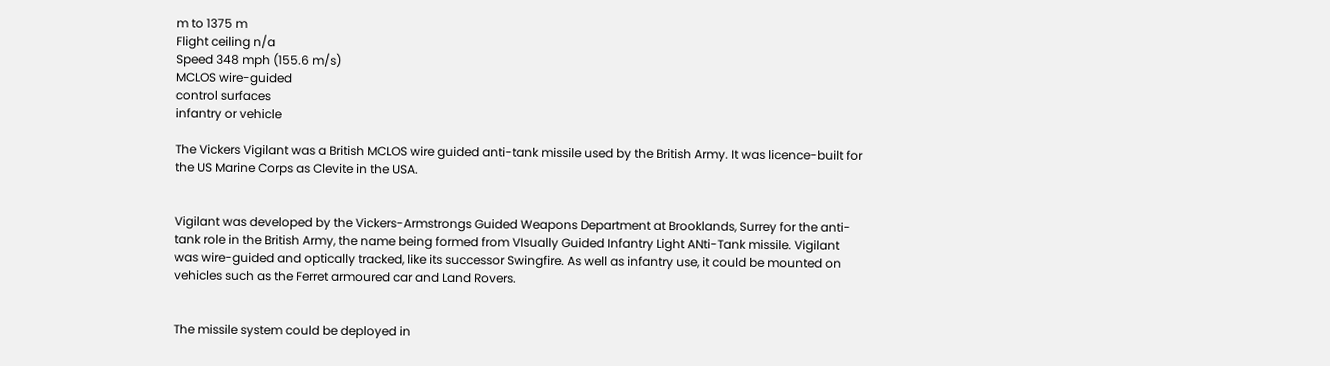m to 1375 m
Flight ceiling n/a
Speed 348 mph (155.6 m/s)
MCLOS wire-guided
control surfaces
infantry or vehicle

The Vickers Vigilant was a British MCLOS wire guided anti-tank missile used by the British Army. It was licence-built for the US Marine Corps as Clevite in the USA.


Vigilant was developed by the Vickers-Armstrongs Guided Weapons Department at Brooklands, Surrey for the anti-tank role in the British Army, the name being formed from VIsually Guided Infantry Light ANti-Tank missile. Vigilant was wire-guided and optically tracked, like its successor Swingfire. As well as infantry use, it could be mounted on vehicles such as the Ferret armoured car and Land Rovers.


The missile system could be deployed in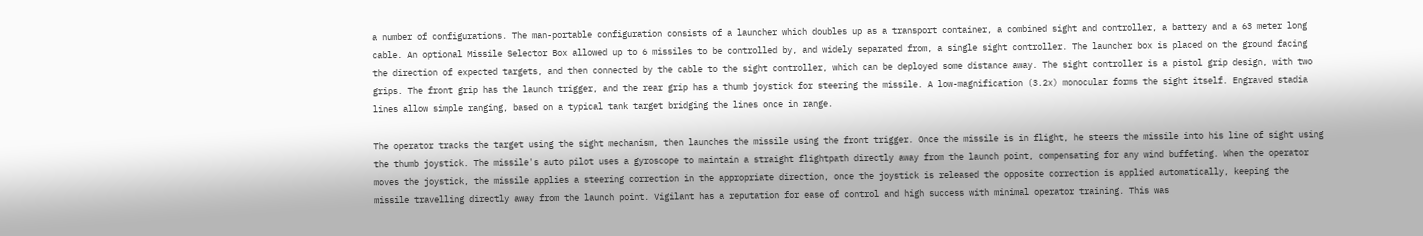a number of configurations. The man-portable configuration consists of a launcher which doubles up as a transport container, a combined sight and controller, a battery and a 63 meter long cable. An optional Missile Selector Box allowed up to 6 missiles to be controlled by, and widely separated from, a single sight controller. The launcher box is placed on the ground facing the direction of expected targets, and then connected by the cable to the sight controller, which can be deployed some distance away. The sight controller is a pistol grip design, with two grips. The front grip has the launch trigger, and the rear grip has a thumb joystick for steering the missile. A low-magnification (3.2x) monocular forms the sight itself. Engraved stadia lines allow simple ranging, based on a typical tank target bridging the lines once in range.

The operator tracks the target using the sight mechanism, then launches the missile using the front trigger. Once the missile is in flight, he steers the missile into his line of sight using the thumb joystick. The missile's auto pilot uses a gyroscope to maintain a straight flightpath directly away from the launch point, compensating for any wind buffeting. When the operator moves the joystick, the missile applies a steering correction in the appropriate direction, once the joystick is released the opposite correction is applied automatically, keeping the missile travelling directly away from the launch point. Vigilant has a reputation for ease of control and high success with minimal operator training. This was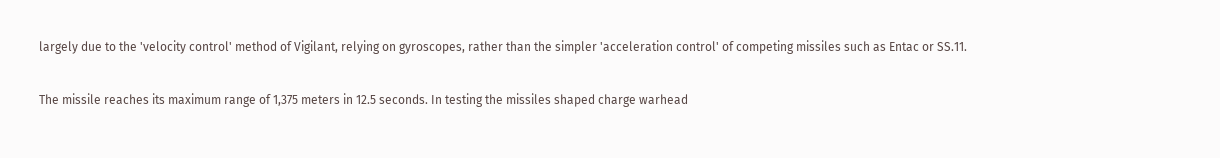largely due to the 'velocity control' method of Vigilant, relying on gyroscopes, rather than the simpler 'acceleration control' of competing missiles such as Entac or SS.11.

The missile reaches its maximum range of 1,375 meters in 12.5 seconds. In testing the missiles shaped charge warhead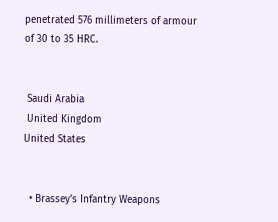penetrated 576 millimeters of armour of 30 to 35 HRC.


 Saudi Arabia
 United Kingdom
United States


  • Brassey's Infantry Weapons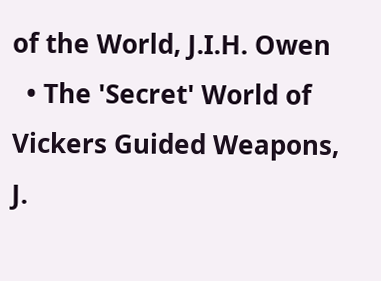of the World, J.I.H. Owen
  • The 'Secret' World of Vickers Guided Weapons, J.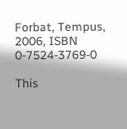Forbat, Tempus, 2006, ISBN 0-7524-3769-0

This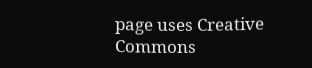page uses Creative Commons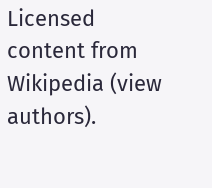Licensed content from Wikipedia (view authors).